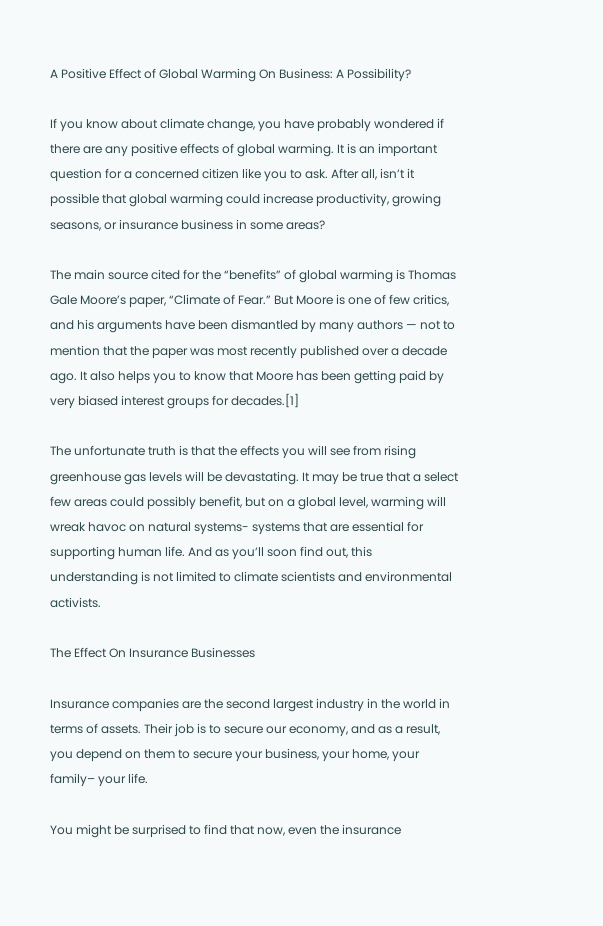A Positive Effect of Global Warming On Business: A Possibility?

If you know about climate change, you have probably wondered if there are any positive effects of global warming. It is an important question for a concerned citizen like you to ask. After all, isn’t it possible that global warming could increase productivity, growing seasons, or insurance business in some areas?

The main source cited for the “benefits” of global warming is Thomas Gale Moore’s paper, “Climate of Fear.” But Moore is one of few critics, and his arguments have been dismantled by many authors — not to mention that the paper was most recently published over a decade ago. It also helps you to know that Moore has been getting paid by very biased interest groups for decades.[1]

The unfortunate truth is that the effects you will see from rising greenhouse gas levels will be devastating. It may be true that a select few areas could possibly benefit, but on a global level, warming will wreak havoc on natural systems- systems that are essential for supporting human life. And as you’ll soon find out, this understanding is not limited to climate scientists and environmental activists.

The Effect On Insurance Businesses

Insurance companies are the second largest industry in the world in terms of assets. Their job is to secure our economy, and as a result, you depend on them to secure your business, your home, your family– your life.

You might be surprised to find that now, even the insurance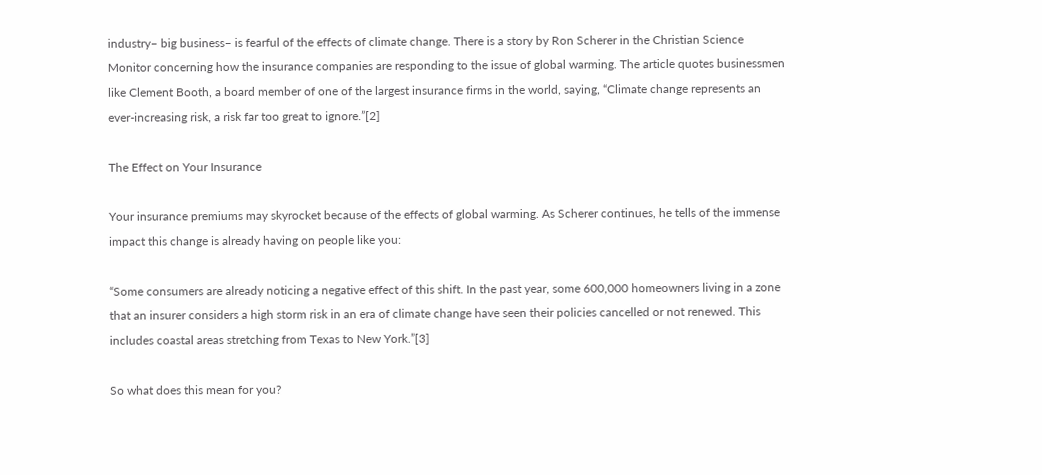industry– big business– is fearful of the effects of climate change. There is a story by Ron Scherer in the Christian Science Monitor concerning how the insurance companies are responding to the issue of global warming. The article quotes businessmen like Clement Booth, a board member of one of the largest insurance firms in the world, saying, “Climate change represents an ever-increasing risk, a risk far too great to ignore.”[2]

The Effect on Your Insurance

Your insurance premiums may skyrocket because of the effects of global warming. As Scherer continues, he tells of the immense impact this change is already having on people like you:

“Some consumers are already noticing a negative effect of this shift. In the past year, some 600,000 homeowners living in a zone that an insurer considers a high storm risk in an era of climate change have seen their policies cancelled or not renewed. This includes coastal areas stretching from Texas to New York.”[3]

So what does this mean for you?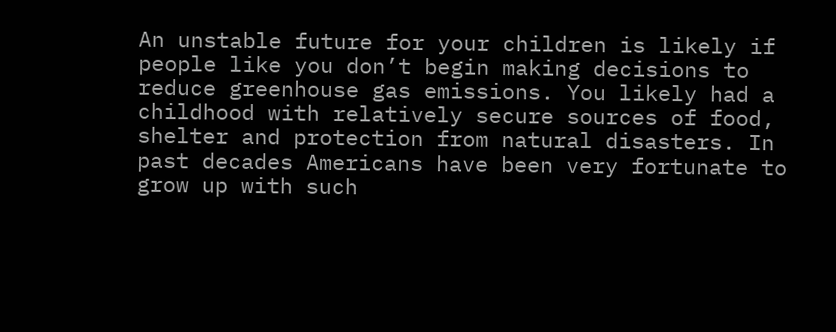An unstable future for your children is likely if people like you don’t begin making decisions to reduce greenhouse gas emissions. You likely had a childhood with relatively secure sources of food, shelter and protection from natural disasters. In past decades Americans have been very fortunate to grow up with such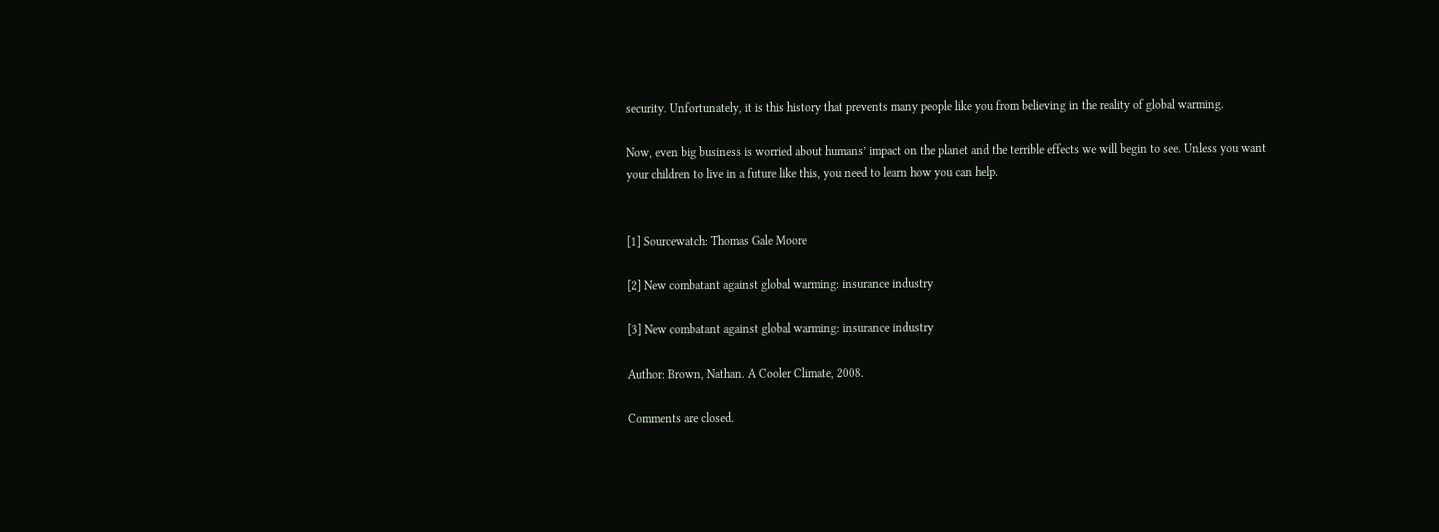security. Unfortunately, it is this history that prevents many people like you from believing in the reality of global warming.

Now, even big business is worried about humans’ impact on the planet and the terrible effects we will begin to see. Unless you want your children to live in a future like this, you need to learn how you can help.


[1] Sourcewatch: Thomas Gale Moore

[2] New combatant against global warming: insurance industry

[3] New combatant against global warming: insurance industry

Author: Brown, Nathan. A Cooler Climate, 2008.

Comments are closed.